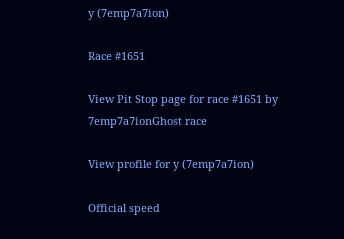y (7emp7a7ion)

Race #1651

View Pit Stop page for race #1651 by 7emp7a7ionGhost race

View profile for y (7emp7a7ion)

Official speed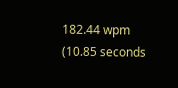182.44 wpm (10.85 seconds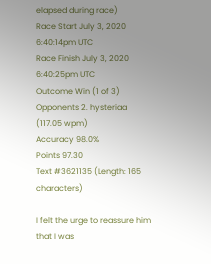elapsed during race)
Race Start July 3, 2020 6:40:14pm UTC
Race Finish July 3, 2020 6:40:25pm UTC
Outcome Win (1 of 3)
Opponents 2. hysteriaa (117.05 wpm)
Accuracy 98.0%
Points 97.30
Text #3621135 (Length: 165 characters)

I felt the urge to reassure him that I was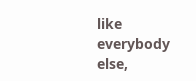like everybody else,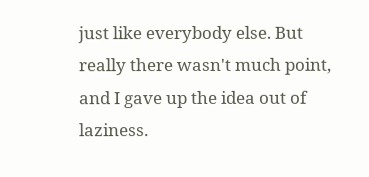just like everybody else. But really there wasn't much point, and I gave up the idea out of laziness.